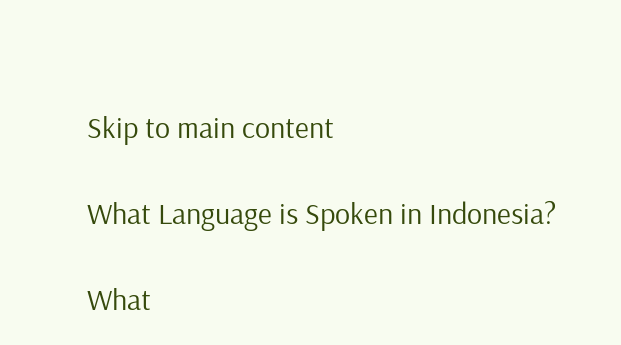Skip to main content

What Language is Spoken in Indonesia?

What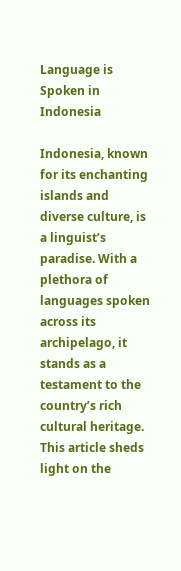Language is Spoken in Indonesia

Indonesia, known for its enchanting islands and diverse culture, is a linguist’s paradise. With a plethora of languages spoken across its archipelago, it stands as a testament to the country’s rich cultural heritage. This article sheds light on the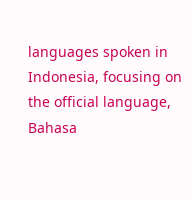languages spoken in Indonesia, focusing on the official language, Bahasa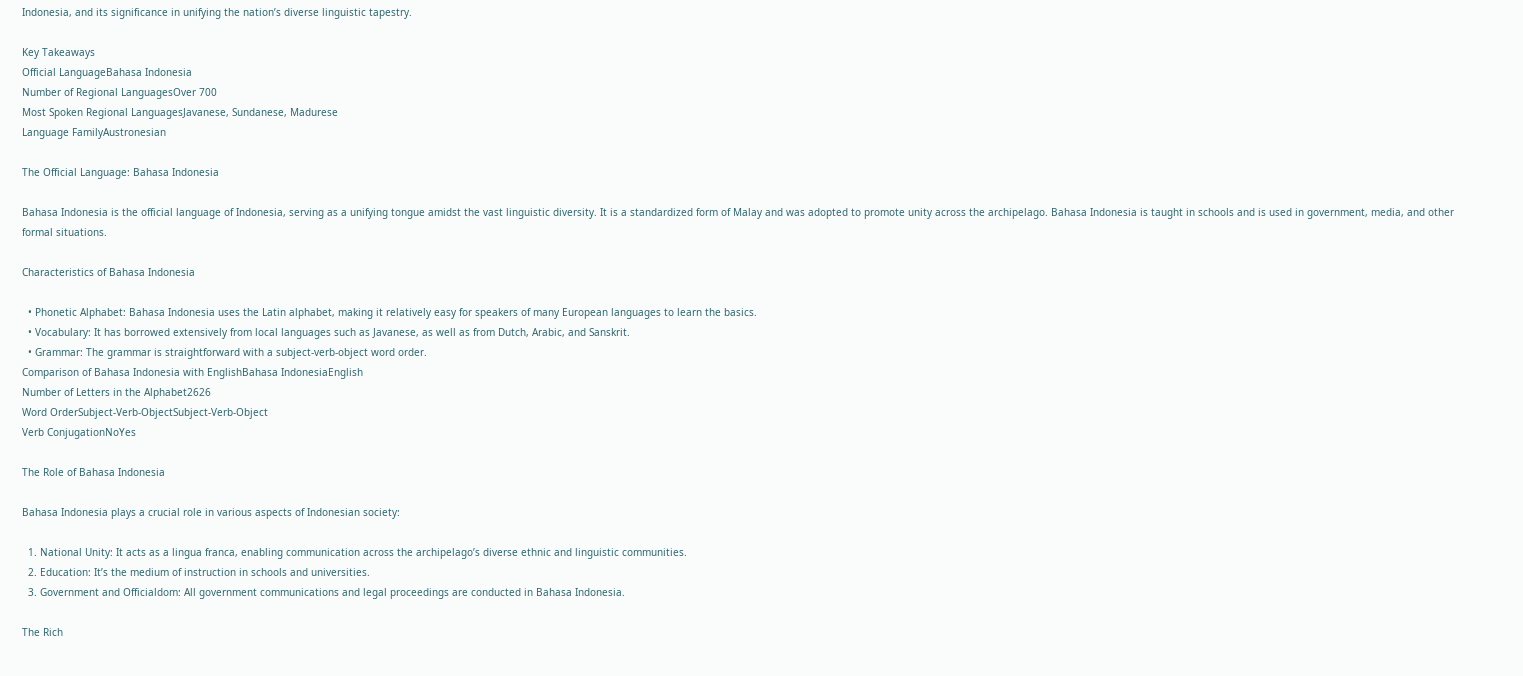Indonesia, and its significance in unifying the nation’s diverse linguistic tapestry.

Key Takeaways
Official LanguageBahasa Indonesia
Number of Regional LanguagesOver 700
Most Spoken Regional LanguagesJavanese, Sundanese, Madurese
Language FamilyAustronesian

The Official Language: Bahasa Indonesia

Bahasa Indonesia is the official language of Indonesia, serving as a unifying tongue amidst the vast linguistic diversity. It is a standardized form of Malay and was adopted to promote unity across the archipelago. Bahasa Indonesia is taught in schools and is used in government, media, and other formal situations.

Characteristics of Bahasa Indonesia

  • Phonetic Alphabet: Bahasa Indonesia uses the Latin alphabet, making it relatively easy for speakers of many European languages to learn the basics.
  • Vocabulary: It has borrowed extensively from local languages such as Javanese, as well as from Dutch, Arabic, and Sanskrit.
  • Grammar: The grammar is straightforward with a subject-verb-object word order.
Comparison of Bahasa Indonesia with EnglishBahasa IndonesiaEnglish
Number of Letters in the Alphabet2626
Word OrderSubject-Verb-ObjectSubject-Verb-Object
Verb ConjugationNoYes

The Role of Bahasa Indonesia

Bahasa Indonesia plays a crucial role in various aspects of Indonesian society:

  1. National Unity: It acts as a lingua franca, enabling communication across the archipelago’s diverse ethnic and linguistic communities.
  2. Education: It’s the medium of instruction in schools and universities.
  3. Government and Officialdom: All government communications and legal proceedings are conducted in Bahasa Indonesia.

The Rich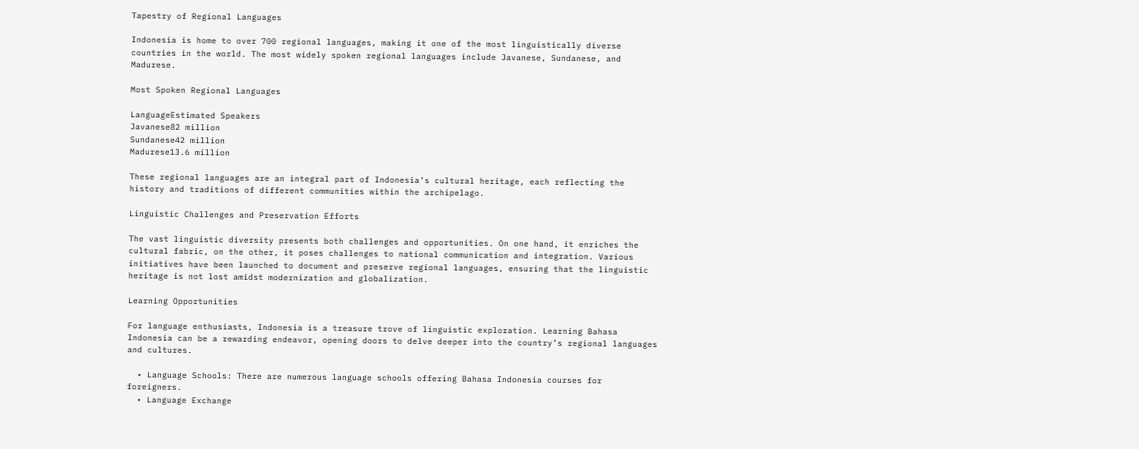Tapestry of Regional Languages

Indonesia is home to over 700 regional languages, making it one of the most linguistically diverse countries in the world. The most widely spoken regional languages include Javanese, Sundanese, and Madurese.

Most Spoken Regional Languages

LanguageEstimated Speakers
Javanese82 million
Sundanese42 million
Madurese13.6 million

These regional languages are an integral part of Indonesia’s cultural heritage, each reflecting the history and traditions of different communities within the archipelago.

Linguistic Challenges and Preservation Efforts

The vast linguistic diversity presents both challenges and opportunities. On one hand, it enriches the cultural fabric, on the other, it poses challenges to national communication and integration. Various initiatives have been launched to document and preserve regional languages, ensuring that the linguistic heritage is not lost amidst modernization and globalization.

Learning Opportunities

For language enthusiasts, Indonesia is a treasure trove of linguistic exploration. Learning Bahasa Indonesia can be a rewarding endeavor, opening doors to delve deeper into the country’s regional languages and cultures.

  • Language Schools: There are numerous language schools offering Bahasa Indonesia courses for foreigners.
  • Language Exchange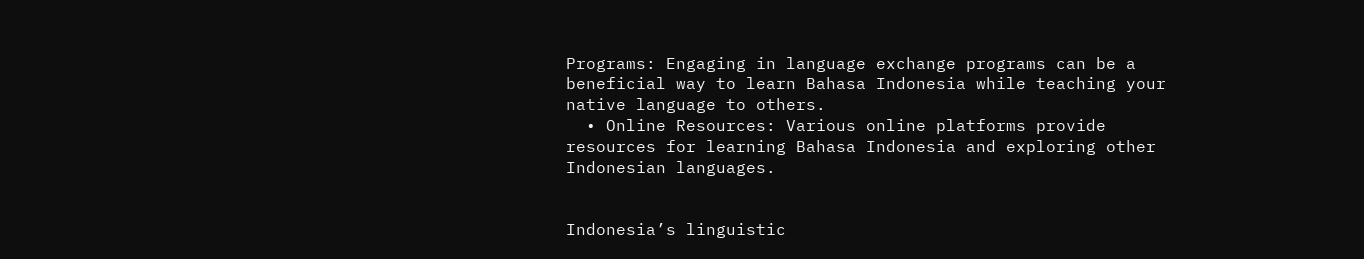Programs: Engaging in language exchange programs can be a beneficial way to learn Bahasa Indonesia while teaching your native language to others.
  • Online Resources: Various online platforms provide resources for learning Bahasa Indonesia and exploring other Indonesian languages.


Indonesia’s linguistic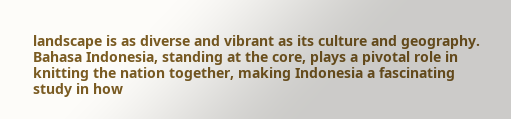landscape is as diverse and vibrant as its culture and geography. Bahasa Indonesia, standing at the core, plays a pivotal role in knitting the nation together, making Indonesia a fascinating study in how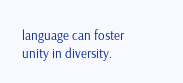language can foster unity in diversity.